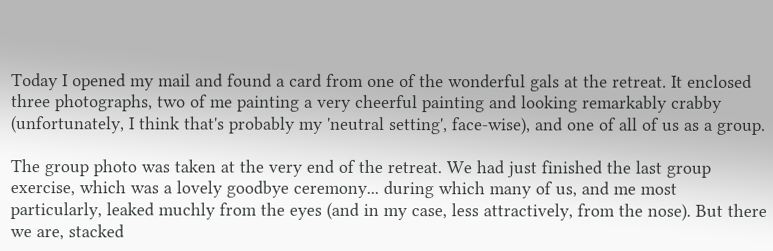Today I opened my mail and found a card from one of the wonderful gals at the retreat. It enclosed three photographs, two of me painting a very cheerful painting and looking remarkably crabby (unfortunately, I think that's probably my 'neutral setting', face-wise), and one of all of us as a group.

The group photo was taken at the very end of the retreat. We had just finished the last group exercise, which was a lovely goodbye ceremony... during which many of us, and me most particularly, leaked muchly from the eyes (and in my case, less attractively, from the nose). But there we are, stacked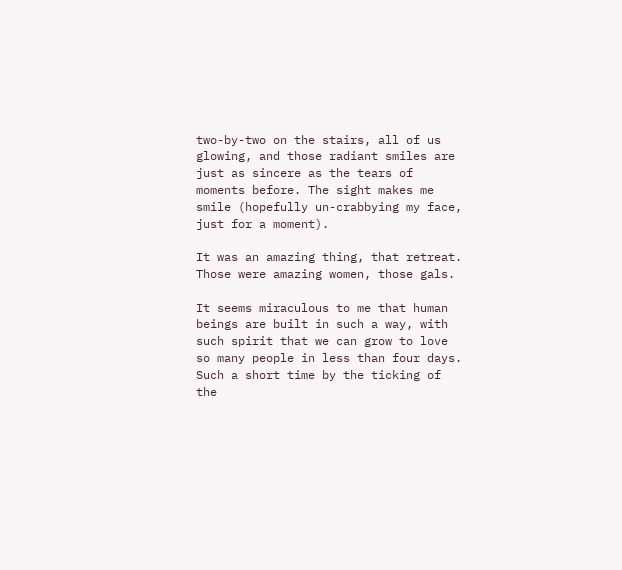two-by-two on the stairs, all of us glowing, and those radiant smiles are just as sincere as the tears of moments before. The sight makes me smile (hopefully un-crabbying my face, just for a moment).

It was an amazing thing, that retreat. Those were amazing women, those gals.

It seems miraculous to me that human beings are built in such a way, with such spirit that we can grow to love so many people in less than four days. Such a short time by the ticking of the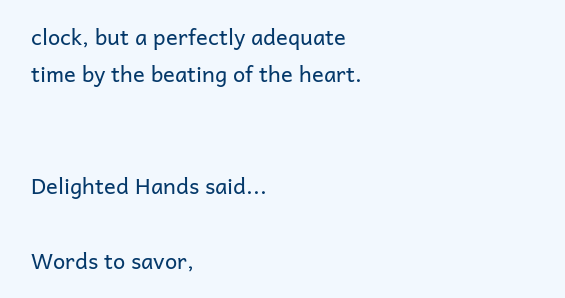clock, but a perfectly adequate time by the beating of the heart.


Delighted Hands said...

Words to savor,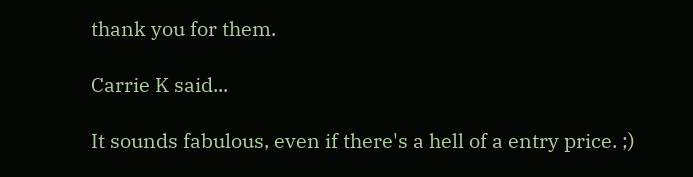thank you for them.

Carrie K said...

It sounds fabulous, even if there's a hell of a entry price. ;)